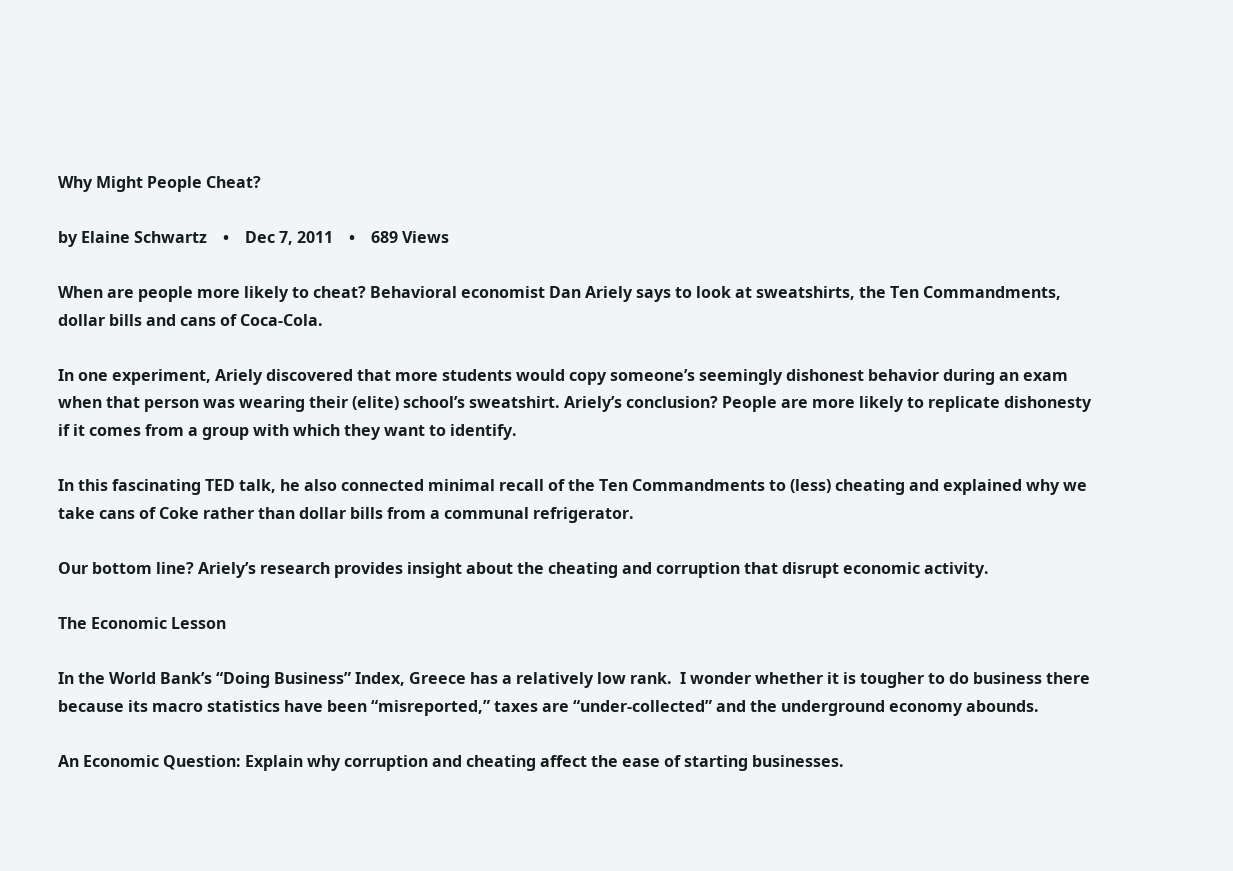Why Might People Cheat?

by Elaine Schwartz    •    Dec 7, 2011    •    689 Views

When are people more likely to cheat? Behavioral economist Dan Ariely says to look at sweatshirts, the Ten Commandments, dollar bills and cans of Coca-Cola.

In one experiment, Ariely discovered that more students would copy someone’s seemingly dishonest behavior during an exam when that person was wearing their (elite) school’s sweatshirt. Ariely’s conclusion? People are more likely to replicate dishonesty if it comes from a group with which they want to identify.

In this fascinating TED talk, he also connected minimal recall of the Ten Commandments to (less) cheating and explained why we take cans of Coke rather than dollar bills from a communal refrigerator.

Our bottom line? Ariely’s research provides insight about the cheating and corruption that disrupt economic activity.

The Economic Lesson

In the World Bank’s “Doing Business” Index, Greece has a relatively low rank.  I wonder whether it is tougher to do business there because its macro statistics have been “misreported,” taxes are “under-collected” and the underground economy abounds.

An Economic Question: Explain why corruption and cheating affect the ease of starting businesses.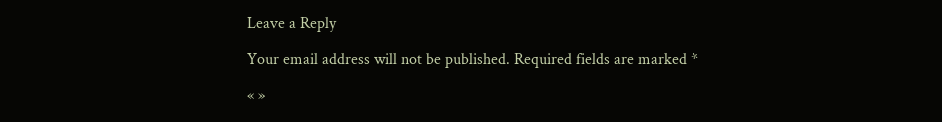Leave a Reply

Your email address will not be published. Required fields are marked *

« »